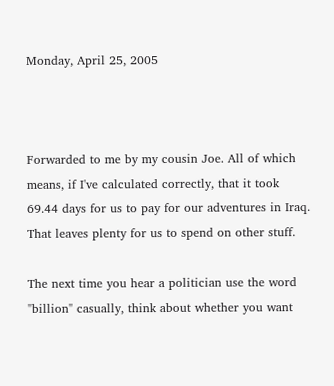Monday, April 25, 2005



Forwarded to me by my cousin Joe. All of which means, if I've calculated correctly, that it took 69.44 days for us to pay for our adventures in Iraq. That leaves plenty for us to spend on other stuff.

The next time you hear a politician use the word "billion" casually, think about whether you want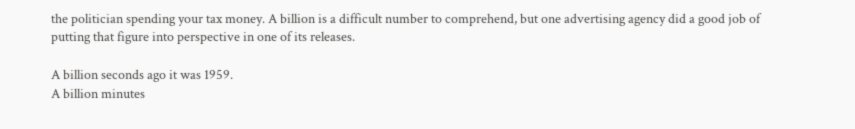the politician spending your tax money. A billion is a difficult number to comprehend, but one advertising agency did a good job of putting that figure into perspective in one of its releases.

A billion seconds ago it was 1959.
A billion minutes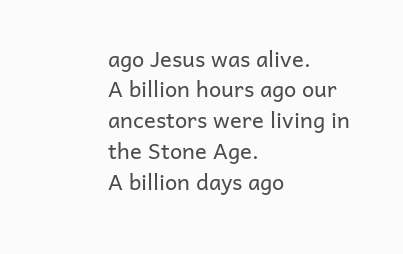ago Jesus was alive.
A billion hours ago our ancestors were living in the Stone Age.
A billion days ago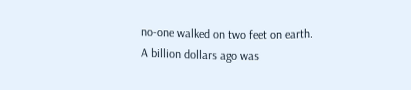no-one walked on two feet on earth.
A billion dollars ago was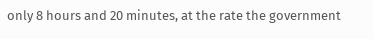only 8 hours and 20 minutes, at the rate the government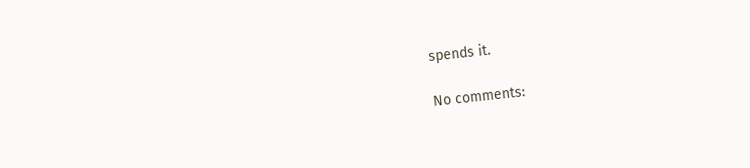spends it.

No comments: